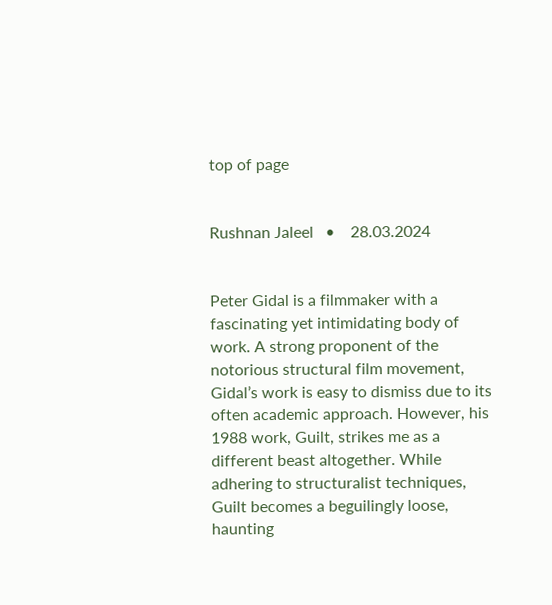top of page


Rushnan Jaleel   •    28.03.2024


Peter Gidal is a filmmaker with a fascinating yet intimidating body of work. A strong proponent of the notorious structural film movement, Gidal’s work is easy to dismiss due to its often academic approach. However, his 1988 work, Guilt, strikes me as a different beast altogether. While adhering to structuralist techniques, Guilt becomes a beguilingly loose, haunting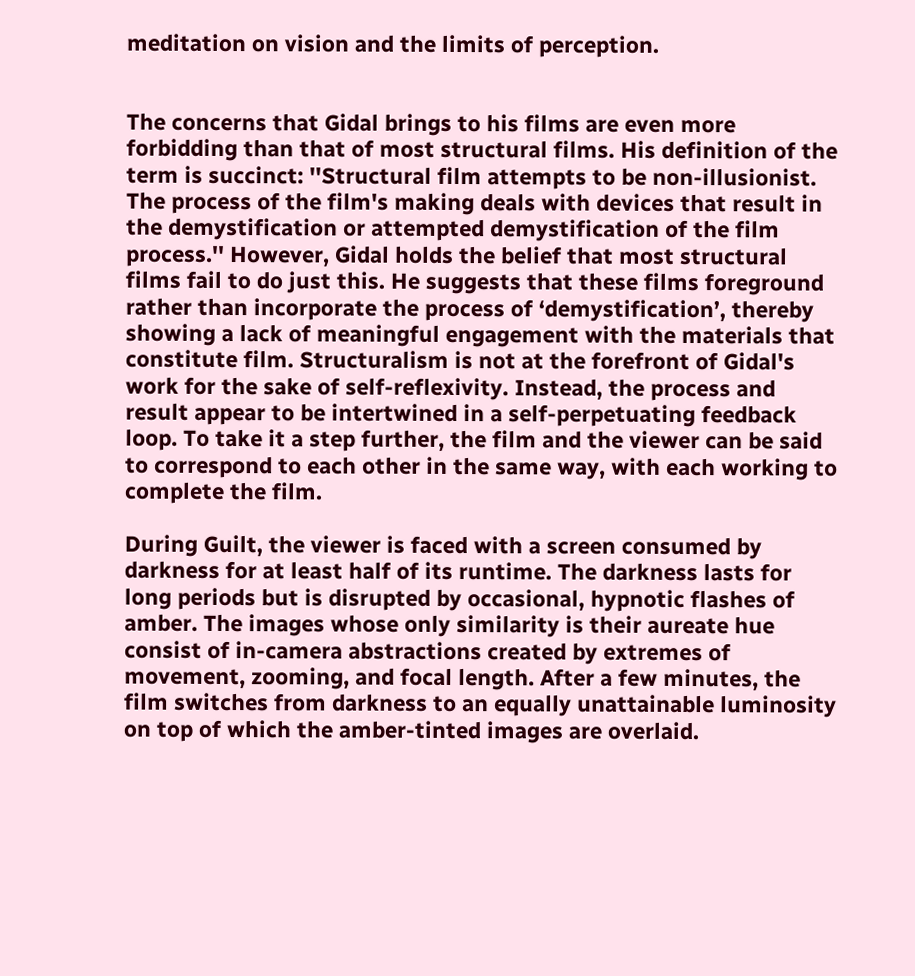meditation on vision and the limits of perception.


The concerns that Gidal brings to his films are even more forbidding than that of most structural films. His definition of the term is succinct: ''Structural film attempts to be non-illusionist. The process of the film's making deals with devices that result in the demystification or attempted demystification of the film process.'' However, Gidal holds the belief that most structural films fail to do just this. He suggests that these films foreground rather than incorporate the process of ‘demystification’, thereby showing a lack of meaningful engagement with the materials that constitute film. Structuralism is not at the forefront of Gidal's work for the sake of self-reflexivity. Instead, the process and result appear to be intertwined in a self-perpetuating feedback loop. To take it a step further, the film and the viewer can be said to correspond to each other in the same way, with each working to complete the film.

During Guilt, the viewer is faced with a screen consumed by darkness for at least half of its runtime. The darkness lasts for long periods but is disrupted by occasional, hypnotic flashes of amber. The images whose only similarity is their aureate hue consist of in-camera abstractions created by extremes of movement, zooming, and focal length. After a few minutes, the film switches from darkness to an equally unattainable luminosity on top of which the amber-tinted images are overlaid.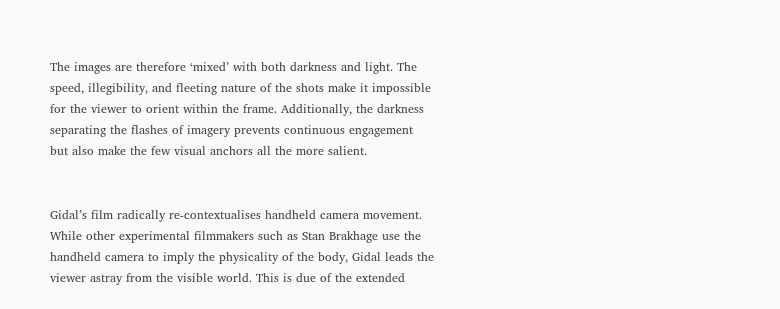The images are therefore ‘mixed’ with both darkness and light. The speed, illegibility, and fleeting nature of the shots make it impossible for the viewer to orient within the frame. Additionally, the darkness separating the flashes of imagery prevents continuous engagement but also make the few visual anchors all the more salient.


Gidal’s film radically re-contextualises handheld camera movement. While other experimental filmmakers such as Stan Brakhage use the handheld camera to imply the physicality of the body, Gidal leads the viewer astray from the visible world. This is due of the extended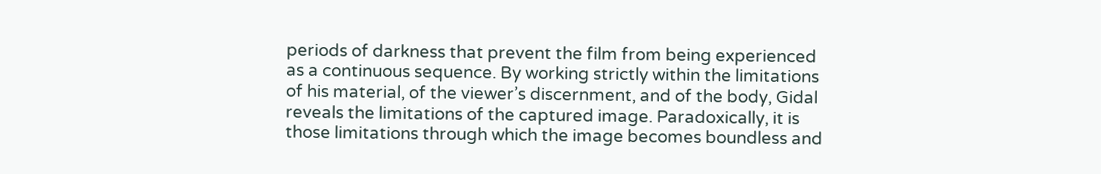periods of darkness that prevent the film from being experienced as a continuous sequence. By working strictly within the limitations of his material, of the viewer’s discernment, and of the body, Gidal reveals the limitations of the captured image. Paradoxically, it is those limitations through which the image becomes boundless and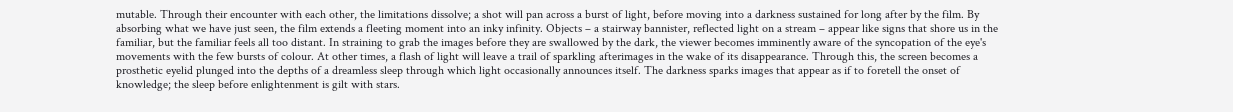mutable. Through their encounter with each other, the limitations dissolve; a shot will pan across a burst of light, before moving into a darkness sustained for long after by the film. By absorbing what we have just seen, the film extends a fleeting moment into an inky infinity. Objects – a stairway bannister, reflected light on a stream – appear like signs that shore us in the familiar, but the familiar feels all too distant. In straining to grab the images before they are swallowed by the dark, the viewer becomes imminently aware of the syncopation of the eye's movements with the few bursts of colour. At other times, a flash of light will leave a trail of sparkling afterimages in the wake of its disappearance. Through this, the screen becomes a prosthetic eyelid plunged into the depths of a dreamless sleep through which light occasionally announces itself. The darkness sparks images that appear as if to foretell the onset of knowledge; the sleep before enlightenment is gilt with stars.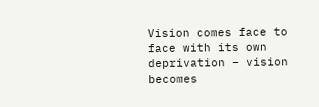Vision comes face to face with its own deprivation – vision becomes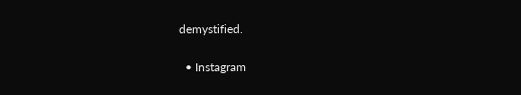demystified.

  • Instagram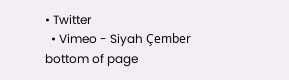• Twitter
  • Vimeo - Siyah Çember
bottom of page